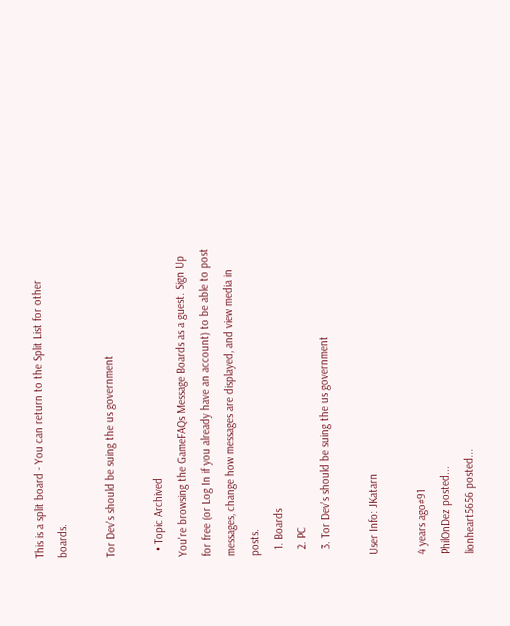This is a split board - You can return to the Split List for other boards.

Tor Dev's should be suing the us government

  • Topic Archived
You're browsing the GameFAQs Message Boards as a guest. Sign Up for free (or Log In if you already have an account) to be able to post messages, change how messages are displayed, and view media in posts.
  1. Boards
  2. PC
  3. Tor Dev's should be suing the us government

User Info: JKatarn

4 years ago#91
PhilOnDez posted...
lionheart5656 posted...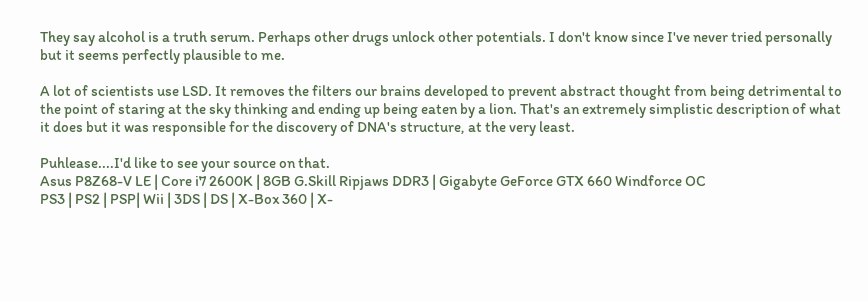They say alcohol is a truth serum. Perhaps other drugs unlock other potentials. I don't know since I've never tried personally but it seems perfectly plausible to me.

A lot of scientists use LSD. It removes the filters our brains developed to prevent abstract thought from being detrimental to the point of staring at the sky thinking and ending up being eaten by a lion. That's an extremely simplistic description of what it does but it was responsible for the discovery of DNA's structure, at the very least.

Puhlease....I'd like to see your source on that.
Asus P8Z68-V LE | Core i7 2600K | 8GB G.Skill Ripjaws DDR3 | Gigabyte GeForce GTX 660 Windforce OC
PS3 | PS2 | PSP| Wii | 3DS | DS | X-Box 360 | X-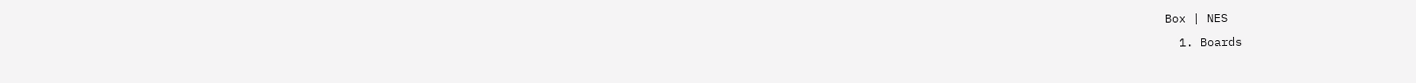Box | NES
  1. Boards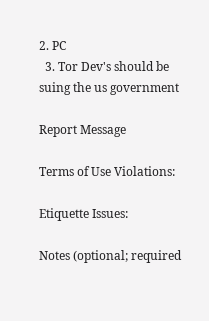2. PC
  3. Tor Dev's should be suing the us government

Report Message

Terms of Use Violations:

Etiquette Issues:

Notes (optional; required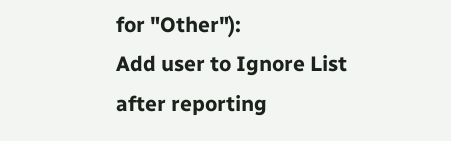for "Other"):
Add user to Ignore List after reporting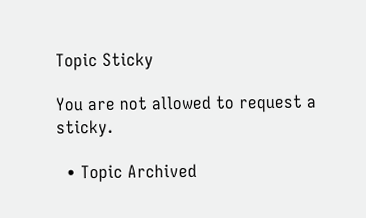Topic Sticky

You are not allowed to request a sticky.

  • Topic Archived